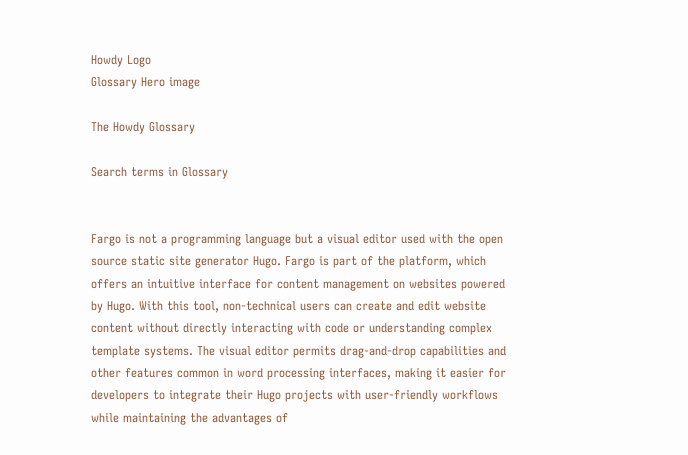Howdy Logo
Glossary Hero image

The Howdy Glossary

Search terms in Glossary


Fargo is not a programming language but a visual editor used with the open source static site generator Hugo. Fargo is part of the platform, which offers an intuitive interface for content management on websites powered by Hugo. With this tool, non-technical users can create and edit website content without directly interacting with code or understanding complex template systems. The visual editor permits drag-and-drop capabilities and other features common in word processing interfaces, making it easier for developers to integrate their Hugo projects with user-friendly workflows while maintaining the advantages of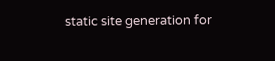static site generation for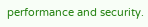performance and security.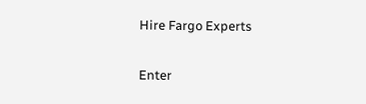Hire Fargo Experts

Enter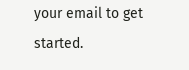your email to get started.